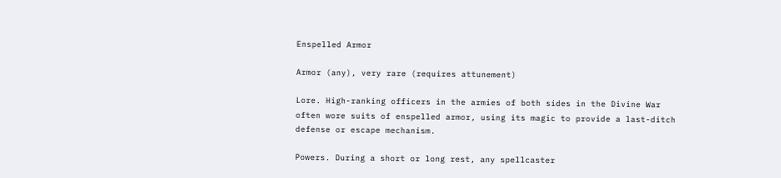Enspelled Armor

Armor (any), very rare (requires attunement)

Lore. High-ranking officers in the armies of both sides in the Divine War often wore suits of enspelled armor, using its magic to provide a last-ditch defense or escape mechanism.

Powers. During a short or long rest, any spellcaster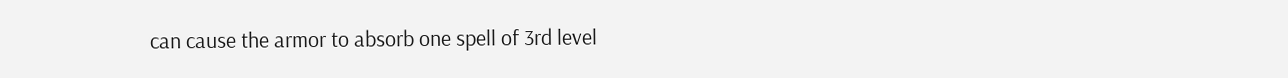can cause the armor to absorb one spell of 3rd level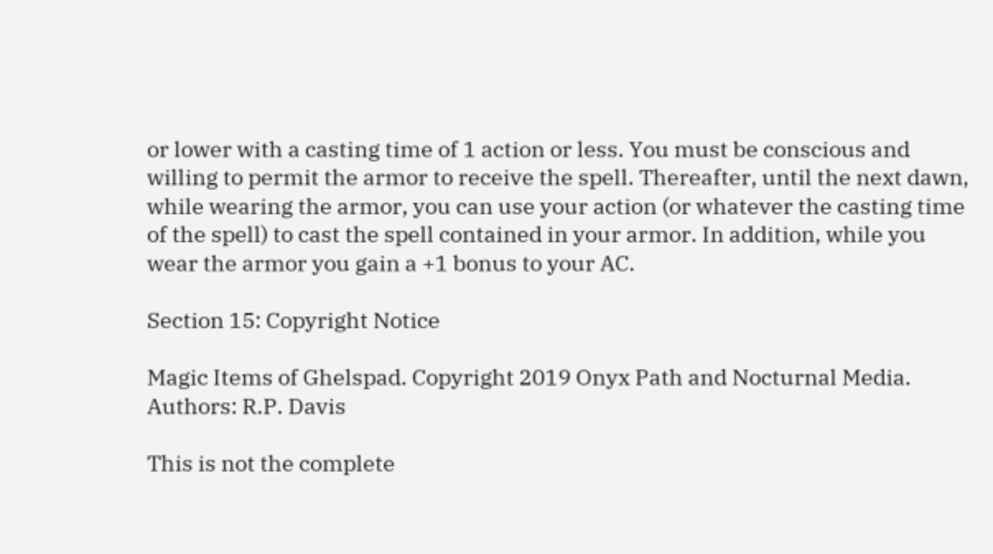or lower with a casting time of 1 action or less. You must be conscious and willing to permit the armor to receive the spell. Thereafter, until the next dawn, while wearing the armor, you can use your action (or whatever the casting time of the spell) to cast the spell contained in your armor. In addition, while you wear the armor you gain a +1 bonus to your AC.

Section 15: Copyright Notice

Magic Items of Ghelspad. Copyright 2019 Onyx Path and Nocturnal Media. Authors: R.P. Davis

This is not the complete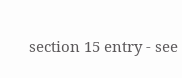section 15 entry - see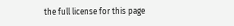the full license for this page